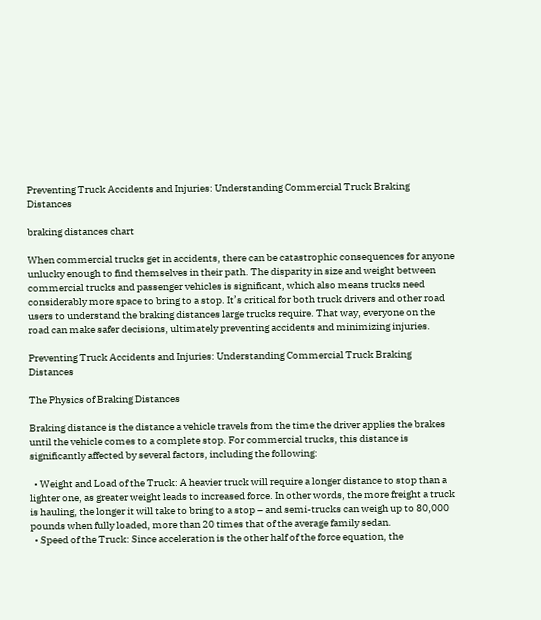Preventing Truck Accidents and Injuries: Understanding Commercial Truck Braking Distances

braking distances chart

When commercial trucks get in accidents, there can be catastrophic consequences for anyone unlucky enough to find themselves in their path. The disparity in size and weight between commercial trucks and passenger vehicles is significant, which also means trucks need considerably more space to bring to a stop. It’s critical for both truck drivers and other road users to understand the braking distances large trucks require. That way, everyone on the road can make safer decisions, ultimately preventing accidents and minimizing injuries.

Preventing Truck Accidents and Injuries: Understanding Commercial Truck Braking Distances

The Physics of Braking Distances

Braking distance is the distance a vehicle travels from the time the driver applies the brakes until the vehicle comes to a complete stop. For commercial trucks, this distance is significantly affected by several factors, including the following:

  • Weight and Load of the Truck: A heavier truck will require a longer distance to stop than a lighter one, as greater weight leads to increased force. In other words, the more freight a truck is hauling, the longer it will take to bring to a stop – and semi-trucks can weigh up to 80,000 pounds when fully loaded, more than 20 times that of the average family sedan.
  • Speed of the Truck: Since acceleration is the other half of the force equation, the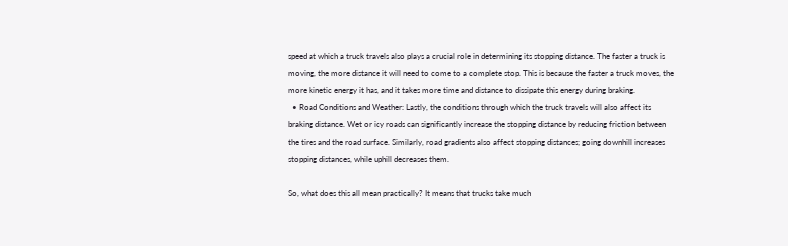speed at which a truck travels also plays a crucial role in determining its stopping distance. The faster a truck is moving, the more distance it will need to come to a complete stop. This is because the faster a truck moves, the more kinetic energy it has, and it takes more time and distance to dissipate this energy during braking.
  • Road Conditions and Weather: Lastly, the conditions through which the truck travels will also affect its braking distance. Wet or icy roads can significantly increase the stopping distance by reducing friction between the tires and the road surface. Similarly, road gradients also affect stopping distances; going downhill increases stopping distances, while uphill decreases them.

So, what does this all mean practically? It means that trucks take much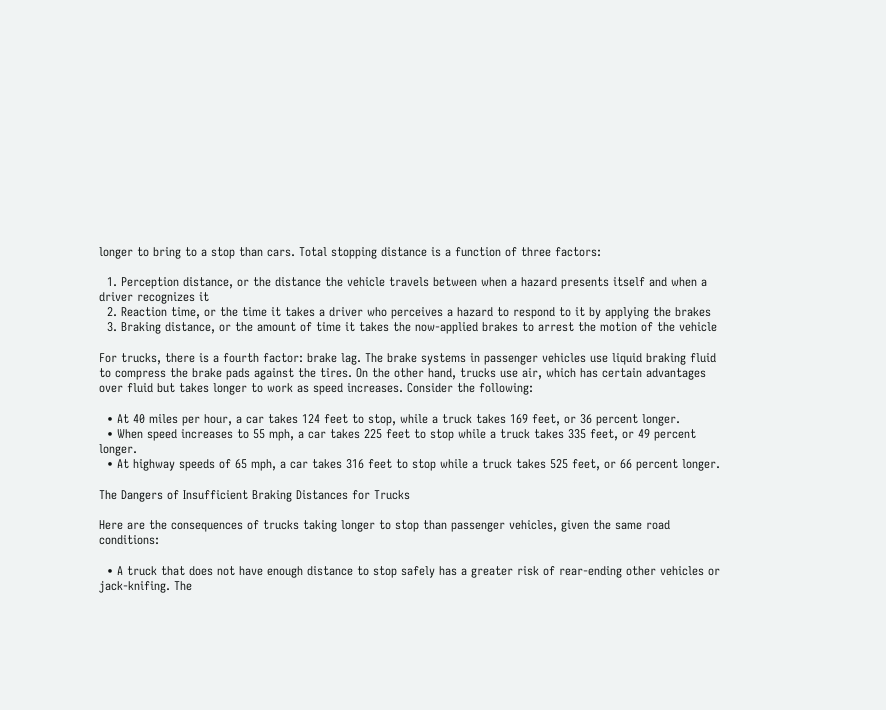longer to bring to a stop than cars. Total stopping distance is a function of three factors:

  1. Perception distance, or the distance the vehicle travels between when a hazard presents itself and when a driver recognizes it
  2. Reaction time, or the time it takes a driver who perceives a hazard to respond to it by applying the brakes
  3. Braking distance, or the amount of time it takes the now-applied brakes to arrest the motion of the vehicle

For trucks, there is a fourth factor: brake lag. The brake systems in passenger vehicles use liquid braking fluid to compress the brake pads against the tires. On the other hand, trucks use air, which has certain advantages over fluid but takes longer to work as speed increases. Consider the following:

  • At 40 miles per hour, a car takes 124 feet to stop, while a truck takes 169 feet, or 36 percent longer.
  • When speed increases to 55 mph, a car takes 225 feet to stop while a truck takes 335 feet, or 49 percent longer.
  • At highway speeds of 65 mph, a car takes 316 feet to stop while a truck takes 525 feet, or 66 percent longer.

The Dangers of Insufficient Braking Distances for Trucks

Here are the consequences of trucks taking longer to stop than passenger vehicles, given the same road conditions:

  • A truck that does not have enough distance to stop safely has a greater risk of rear-ending other vehicles or jack-knifing. The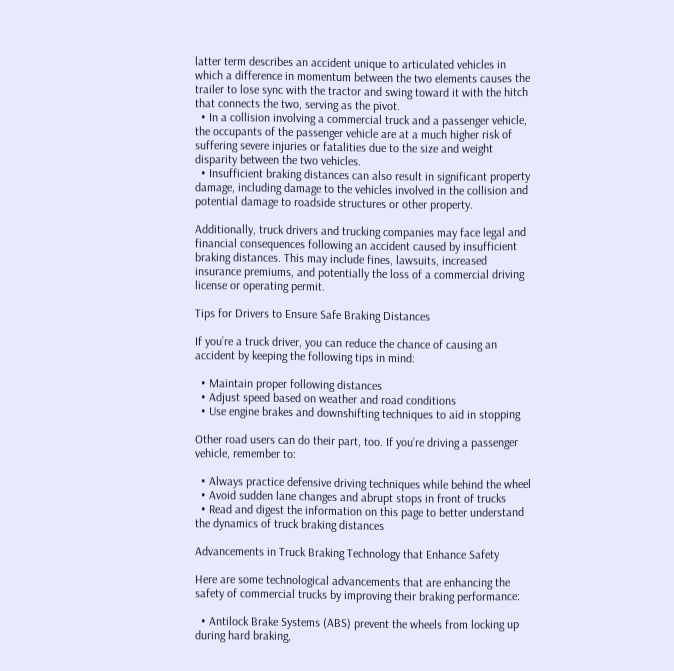latter term describes an accident unique to articulated vehicles in which a difference in momentum between the two elements causes the trailer to lose sync with the tractor and swing toward it with the hitch that connects the two, serving as the pivot.
  • In a collision involving a commercial truck and a passenger vehicle, the occupants of the passenger vehicle are at a much higher risk of suffering severe injuries or fatalities due to the size and weight disparity between the two vehicles.
  • Insufficient braking distances can also result in significant property damage, including damage to the vehicles involved in the collision and potential damage to roadside structures or other property.

Additionally, truck drivers and trucking companies may face legal and financial consequences following an accident caused by insufficient braking distances. This may include fines, lawsuits, increased insurance premiums, and potentially the loss of a commercial driving license or operating permit.

Tips for Drivers to Ensure Safe Braking Distances

If you’re a truck driver, you can reduce the chance of causing an accident by keeping the following tips in mind:

  • Maintain proper following distances
  • Adjust speed based on weather and road conditions
  • Use engine brakes and downshifting techniques to aid in stopping

Other road users can do their part, too. If you’re driving a passenger vehicle, remember to:

  • Always practice defensive driving techniques while behind the wheel
  • Avoid sudden lane changes and abrupt stops in front of trucks
  • Read and digest the information on this page to better understand the dynamics of truck braking distances

Advancements in Truck Braking Technology that Enhance Safety

Here are some technological advancements that are enhancing the safety of commercial trucks by improving their braking performance:

  • Antilock Brake Systems (ABS) prevent the wheels from locking up during hard braking,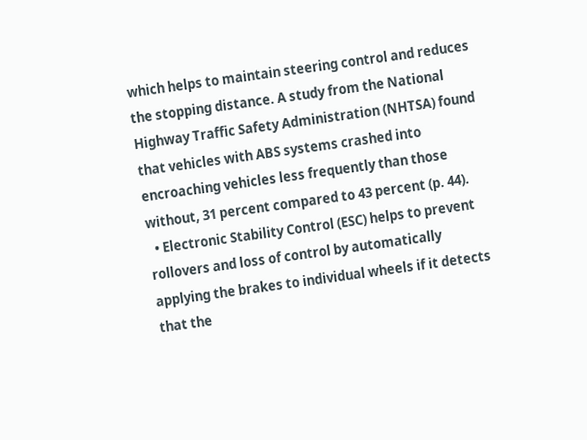which helps to maintain steering control and reduces the stopping distance. A study from the National Highway Traffic Safety Administration (NHTSA) found that vehicles with ABS systems crashed into encroaching vehicles less frequently than those without, 31 percent compared to 43 percent (p. 44).
  • Electronic Stability Control (ESC) helps to prevent rollovers and loss of control by automatically applying the brakes to individual wheels if it detects that the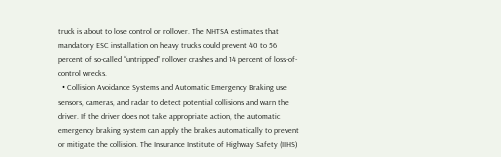truck is about to lose control or rollover. The NHTSA estimates that mandatory ESC installation on heavy trucks could prevent 40 to 56 percent of so-called “untripped” rollover crashes and 14 percent of loss-of-control wrecks.
  • Collision Avoidance Systems and Automatic Emergency Braking use sensors, cameras, and radar to detect potential collisions and warn the driver. If the driver does not take appropriate action, the automatic emergency braking system can apply the brakes automatically to prevent or mitigate the collision. The Insurance Institute of Highway Safety (IIHS)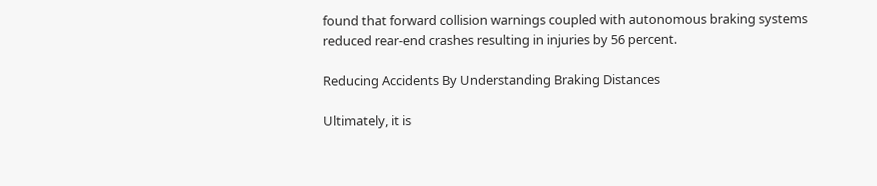found that forward collision warnings coupled with autonomous braking systems reduced rear-end crashes resulting in injuries by 56 percent.

Reducing Accidents By Understanding Braking Distances

Ultimately, it is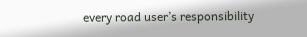every road user’s responsibility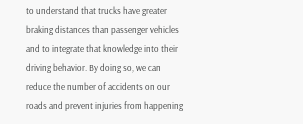to understand that trucks have greater braking distances than passenger vehicles and to integrate that knowledge into their driving behavior. By doing so, we can reduce the number of accidents on our roads and prevent injuries from happening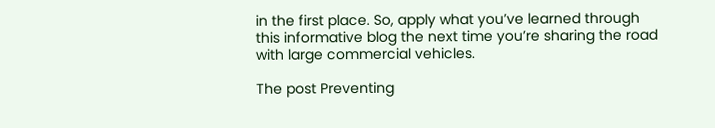in the first place. So, apply what you’ve learned through this informative blog the next time you’re sharing the road with large commercial vehicles.

The post Preventing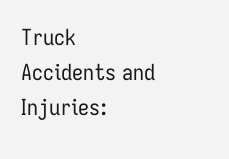Truck Accidents and Injuries: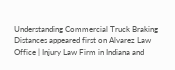Understanding Commercial Truck Braking Distances appeared first on Alvarez Law Office | Injury Law Firm in Indiana and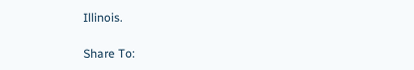Illinois.

Share To: